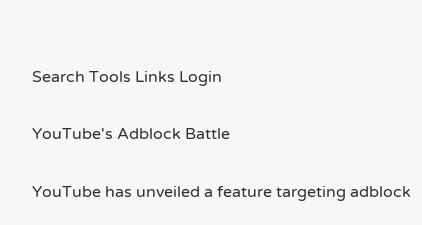Search Tools Links Login

YouTube's Adblock Battle

YouTube has unveiled a feature targeting adblock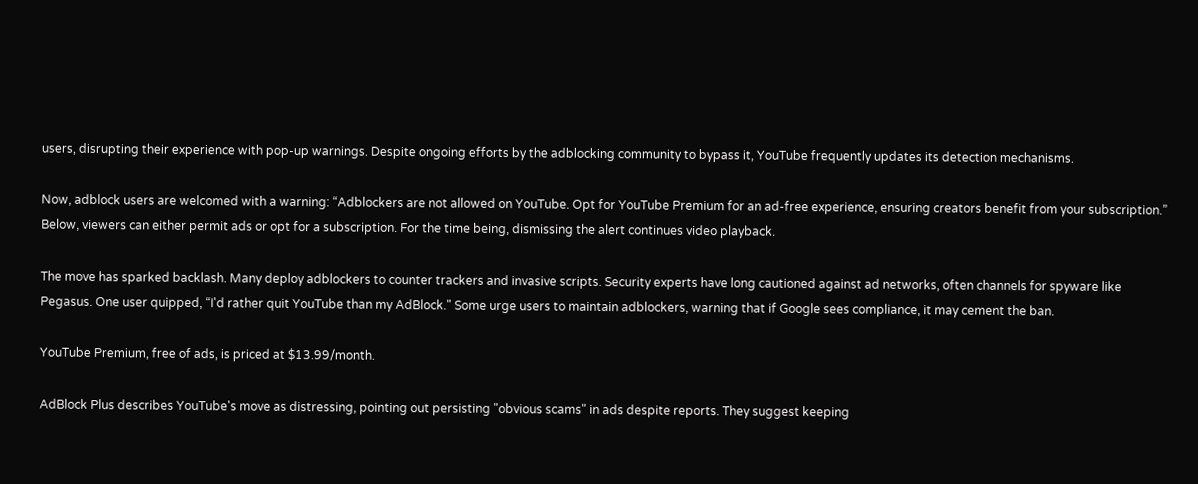users, disrupting their experience with pop-up warnings. Despite ongoing efforts by the adblocking community to bypass it, YouTube frequently updates its detection mechanisms.

Now, adblock users are welcomed with a warning: “Adblockers are not allowed on YouTube. Opt for YouTube Premium for an ad-free experience, ensuring creators benefit from your subscription.” Below, viewers can either permit ads or opt for a subscription. For the time being, dismissing the alert continues video playback.

The move has sparked backlash. Many deploy adblockers to counter trackers and invasive scripts. Security experts have long cautioned against ad networks, often channels for spyware like Pegasus. One user quipped, “I'd rather quit YouTube than my AdBlock." Some urge users to maintain adblockers, warning that if Google sees compliance, it may cement the ban.

YouTube Premium, free of ads, is priced at $13.99/month.

AdBlock Plus describes YouTube's move as distressing, pointing out persisting "obvious scams" in ads despite reports. They suggest keeping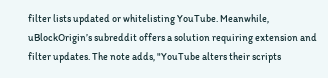filter lists updated or whitelisting YouTube. Meanwhile, uBlockOrigin’s subreddit offers a solution requiring extension and filter updates. The note adds, "YouTube alters their scripts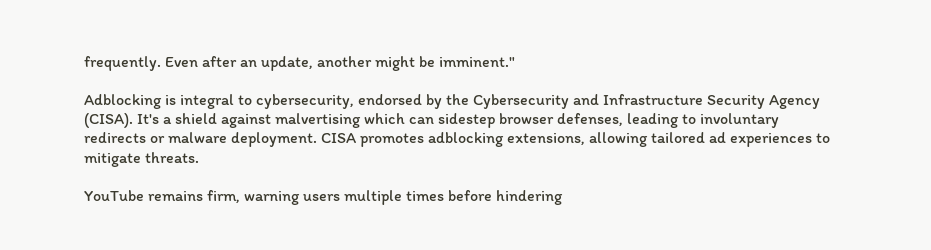frequently. Even after an update, another might be imminent."

Adblocking is integral to cybersecurity, endorsed by the Cybersecurity and Infrastructure Security Agency (CISA). It's a shield against malvertising which can sidestep browser defenses, leading to involuntary redirects or malware deployment. CISA promotes adblocking extensions, allowing tailored ad experiences to mitigate threats.

YouTube remains firm, warning users multiple times before hindering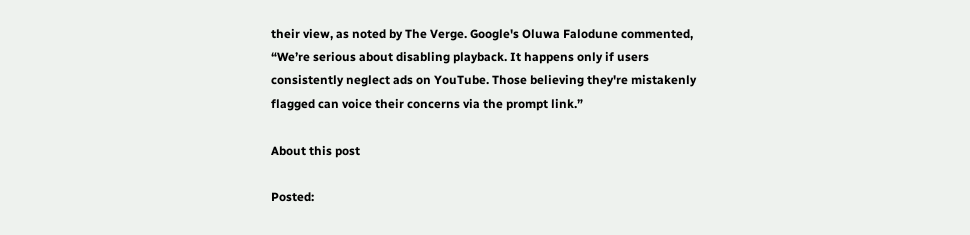their view, as noted by The Verge. Google's Oluwa Falodune commented, “We’re serious about disabling playback. It happens only if users consistently neglect ads on YouTube. Those believing they're mistakenly flagged can voice their concerns via the prompt link.”

About this post

Posted: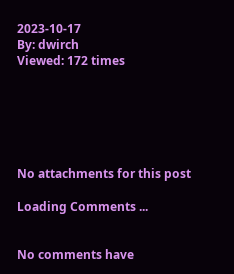2023-10-17
By: dwirch
Viewed: 172 times






No attachments for this post

Loading Comments ...


No comments have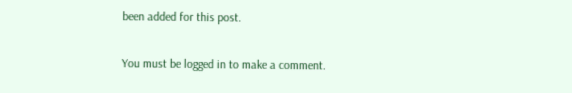been added for this post.

You must be logged in to make a comment.